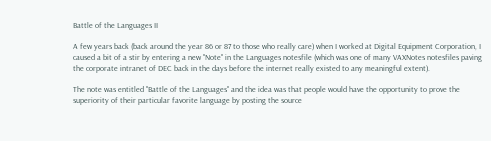Battle of the Languages II

A few years back (back around the year 86 or 87 to those who really care) when I worked at Digital Equipment Corporation, I caused a bit of a stir by entering a new "Note" in the Languages notesfile (which was one of many VAXNotes notesfiles paving the corporate intranet of DEC back in the days before the internet really existed to any meaningful extent).

The note was entitled "Battle of the Languages" and the idea was that people would have the opportunity to prove the superiority of their particular favorite language by posting the source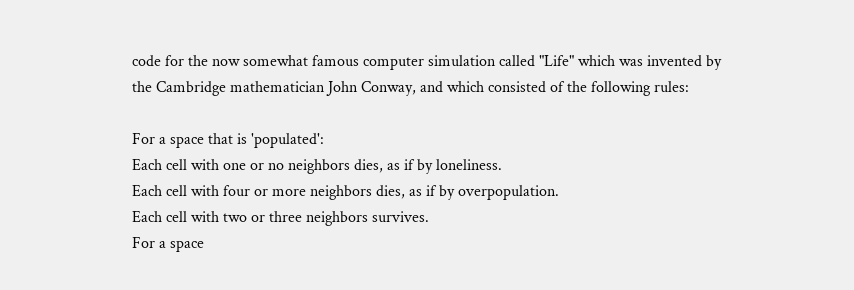code for the now somewhat famous computer simulation called "Life" which was invented by the Cambridge mathematician John Conway, and which consisted of the following rules:

For a space that is 'populated':
Each cell with one or no neighbors dies, as if by loneliness.
Each cell with four or more neighbors dies, as if by overpopulation.
Each cell with two or three neighbors survives.
For a space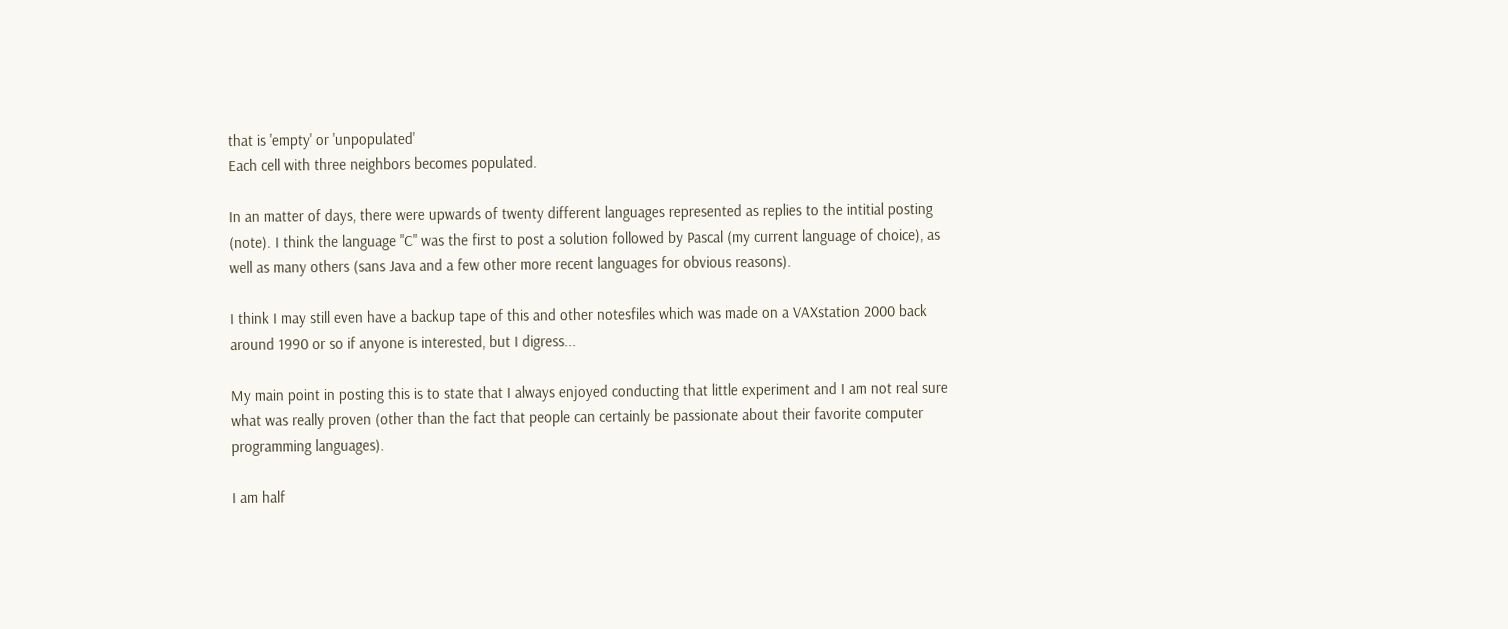that is 'empty' or 'unpopulated'
Each cell with three neighbors becomes populated.

In an matter of days, there were upwards of twenty different languages represented as replies to the intitial posting (note). I think the language "C" was the first to post a solution followed by Pascal (my current language of choice), as well as many others (sans Java and a few other more recent languages for obvious reasons).

I think I may still even have a backup tape of this and other notesfiles which was made on a VAXstation 2000 back around 1990 or so if anyone is interested, but I digress...

My main point in posting this is to state that I always enjoyed conducting that little experiment and I am not real sure what was really proven (other than the fact that people can certainly be passionate about their favorite computer programming languages).

I am half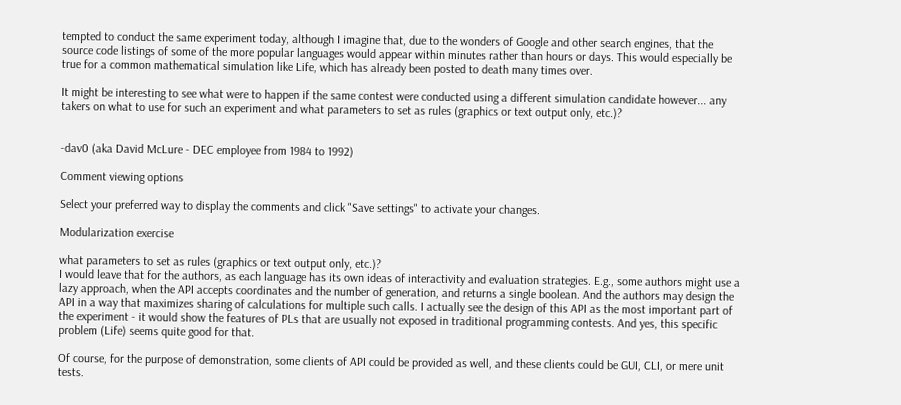tempted to conduct the same experiment today, although I imagine that, due to the wonders of Google and other search engines, that the source code listings of some of the more popular languages would appear within minutes rather than hours or days. This would especially be true for a common mathematical simulation like Life, which has already been posted to death many times over.

It might be interesting to see what were to happen if the same contest were conducted using a different simulation candidate however... any takers on what to use for such an experiment and what parameters to set as rules (graphics or text output only, etc.)?


-dav0 (aka David McLure - DEC employee from 1984 to 1992)

Comment viewing options

Select your preferred way to display the comments and click "Save settings" to activate your changes.

Modularization exercise

what parameters to set as rules (graphics or text output only, etc.)?
I would leave that for the authors, as each language has its own ideas of interactivity and evaluation strategies. E.g., some authors might use a lazy approach, when the API accepts coordinates and the number of generation, and returns a single boolean. And the authors may design the API in a way that maximizes sharing of calculations for multiple such calls. I actually see the design of this API as the most important part of the experiment - it would show the features of PLs that are usually not exposed in traditional programming contests. And yes, this specific problem (Life) seems quite good for that.

Of course, for the purpose of demonstration, some clients of API could be provided as well, and these clients could be GUI, CLI, or mere unit tests.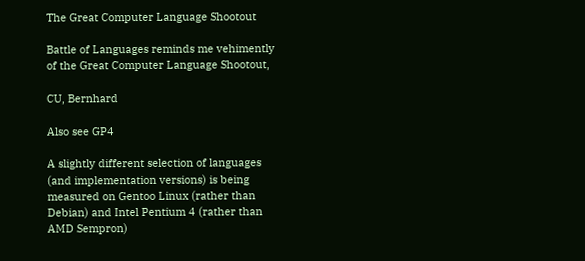The Great Computer Language Shootout

Battle of Languages reminds me vehimently of the Great Computer Language Shootout,

CU, Bernhard

Also see GP4

A slightly different selection of languages (and implementation versions) is being measured on Gentoo Linux (rather than Debian) and Intel Pentium 4 (rather than AMD Sempron)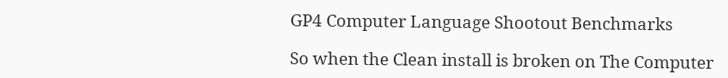GP4 Computer Language Shootout Benchmarks

So when the Clean install is broken on The Computer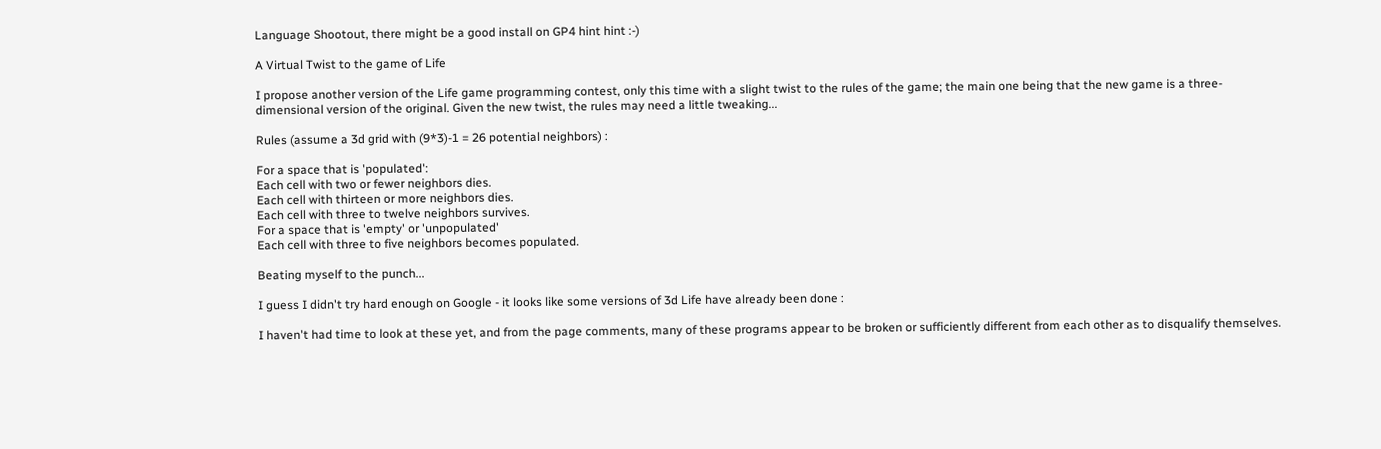Language Shootout, there might be a good install on GP4 hint hint :-)

A Virtual Twist to the game of Life

I propose another version of the Life game programming contest, only this time with a slight twist to the rules of the game; the main one being that the new game is a three-dimensional version of the original. Given the new twist, the rules may need a little tweaking...

Rules (assume a 3d grid with (9*3)-1 = 26 potential neighbors) :

For a space that is 'populated':
Each cell with two or fewer neighbors dies.
Each cell with thirteen or more neighbors dies.
Each cell with three to twelve neighbors survives.
For a space that is 'empty' or 'unpopulated'
Each cell with three to five neighbors becomes populated.

Beating myself to the punch...

I guess I didn't try hard enough on Google - it looks like some versions of 3d Life have already been done :

I haven't had time to look at these yet, and from the page comments, many of these programs appear to be broken or sufficiently different from each other as to disqualify themselves.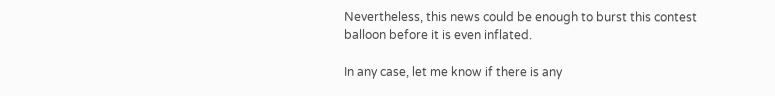Nevertheless, this news could be enough to burst this contest balloon before it is even inflated.

In any case, let me know if there is any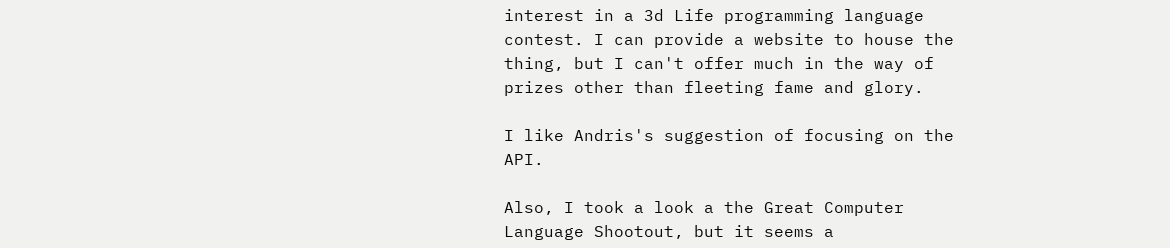interest in a 3d Life programming language contest. I can provide a website to house the thing, but I can't offer much in the way of prizes other than fleeting fame and glory.

I like Andris's suggestion of focusing on the API.

Also, I took a look a the Great Computer Language Shootout, but it seems a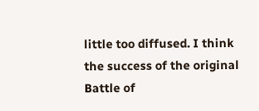little too diffused. I think the success of the original Battle of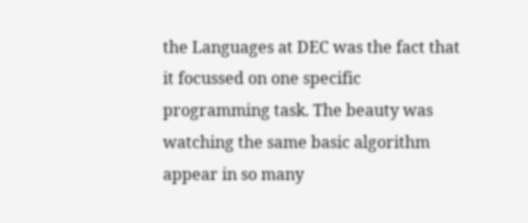the Languages at DEC was the fact that it focussed on one specific programming task. The beauty was watching the same basic algorithm appear in so many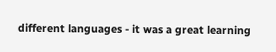different languages - it was a great learning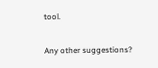tool.

Any other suggestions?